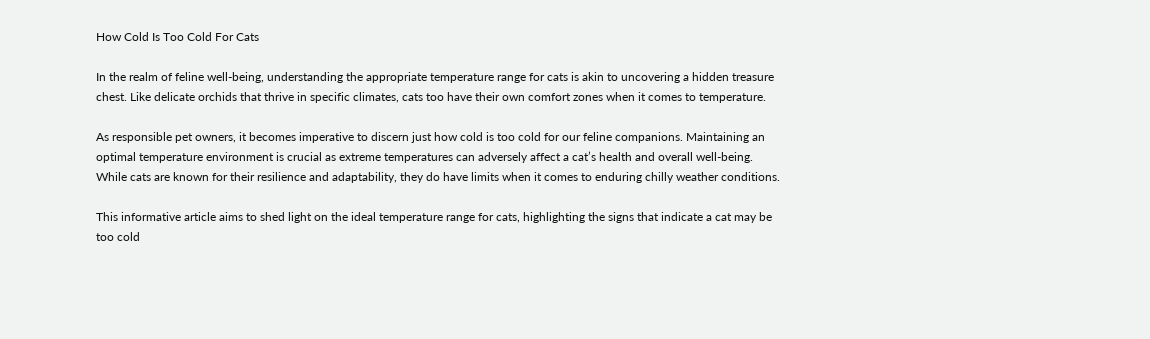How Cold Is Too Cold For Cats

In the realm of feline well-being, understanding the appropriate temperature range for cats is akin to uncovering a hidden treasure chest. Like delicate orchids that thrive in specific climates, cats too have their own comfort zones when it comes to temperature.

As responsible pet owners, it becomes imperative to discern just how cold is too cold for our feline companions. Maintaining an optimal temperature environment is crucial as extreme temperatures can adversely affect a cat’s health and overall well-being. While cats are known for their resilience and adaptability, they do have limits when it comes to enduring chilly weather conditions.

This informative article aims to shed light on the ideal temperature range for cats, highlighting the signs that indicate a cat may be too cold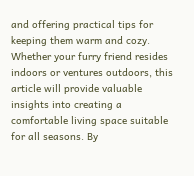and offering practical tips for keeping them warm and cozy. Whether your furry friend resides indoors or ventures outdoors, this article will provide valuable insights into creating a comfortable living space suitable for all seasons. By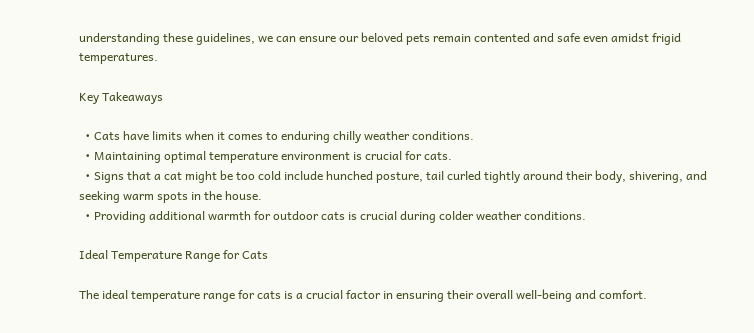understanding these guidelines, we can ensure our beloved pets remain contented and safe even amidst frigid temperatures.

Key Takeaways

  • Cats have limits when it comes to enduring chilly weather conditions.
  • Maintaining optimal temperature environment is crucial for cats.
  • Signs that a cat might be too cold include hunched posture, tail curled tightly around their body, shivering, and seeking warm spots in the house.
  • Providing additional warmth for outdoor cats is crucial during colder weather conditions.

Ideal Temperature Range for Cats

The ideal temperature range for cats is a crucial factor in ensuring their overall well-being and comfort.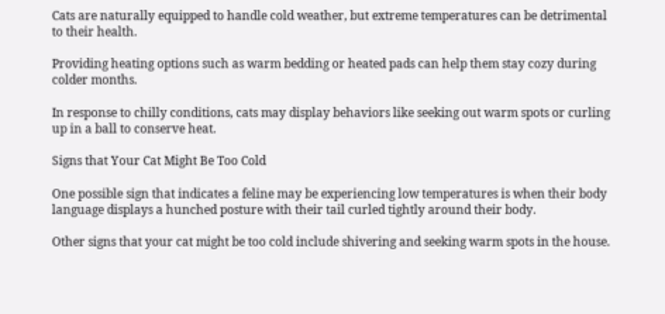Cats are naturally equipped to handle cold weather, but extreme temperatures can be detrimental to their health.

Providing heating options such as warm bedding or heated pads can help them stay cozy during colder months.

In response to chilly conditions, cats may display behaviors like seeking out warm spots or curling up in a ball to conserve heat.

Signs that Your Cat Might Be Too Cold

One possible sign that indicates a feline may be experiencing low temperatures is when their body language displays a hunched posture with their tail curled tightly around their body.

Other signs that your cat might be too cold include shivering and seeking warm spots in the house.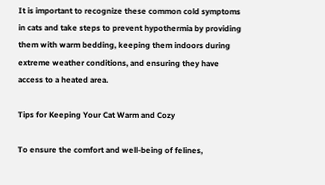It is important to recognize these common cold symptoms in cats and take steps to prevent hypothermia by providing them with warm bedding, keeping them indoors during extreme weather conditions, and ensuring they have access to a heated area.

Tips for Keeping Your Cat Warm and Cozy

To ensure the comfort and well-being of felines,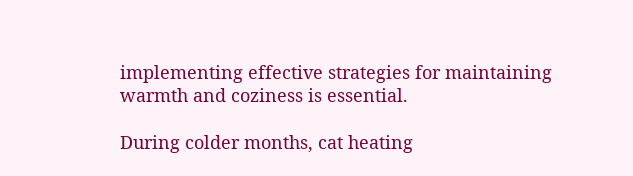implementing effective strategies for maintaining warmth and coziness is essential.

During colder months, cat heating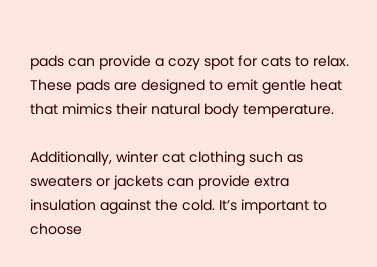pads can provide a cozy spot for cats to relax. These pads are designed to emit gentle heat that mimics their natural body temperature.

Additionally, winter cat clothing such as sweaters or jackets can provide extra insulation against the cold. It’s important to choose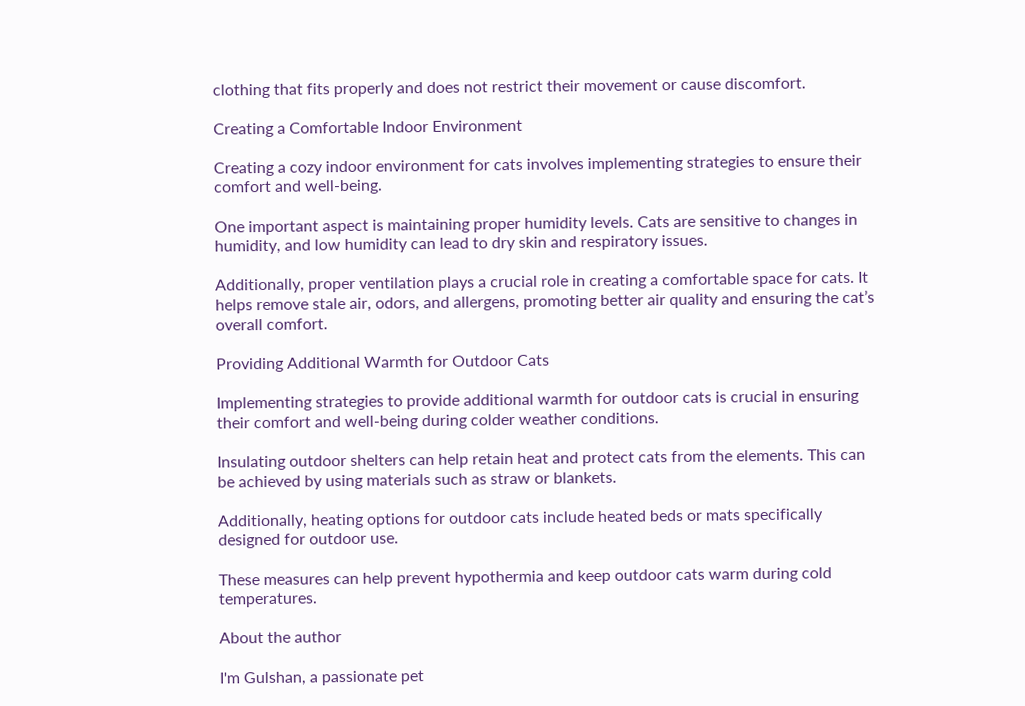clothing that fits properly and does not restrict their movement or cause discomfort.

Creating a Comfortable Indoor Environment

Creating a cozy indoor environment for cats involves implementing strategies to ensure their comfort and well-being.

One important aspect is maintaining proper humidity levels. Cats are sensitive to changes in humidity, and low humidity can lead to dry skin and respiratory issues.

Additionally, proper ventilation plays a crucial role in creating a comfortable space for cats. It helps remove stale air, odors, and allergens, promoting better air quality and ensuring the cat’s overall comfort.

Providing Additional Warmth for Outdoor Cats

Implementing strategies to provide additional warmth for outdoor cats is crucial in ensuring their comfort and well-being during colder weather conditions.

Insulating outdoor shelters can help retain heat and protect cats from the elements. This can be achieved by using materials such as straw or blankets.

Additionally, heating options for outdoor cats include heated beds or mats specifically designed for outdoor use.

These measures can help prevent hypothermia and keep outdoor cats warm during cold temperatures.

About the author

I'm Gulshan, a passionate pet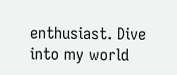enthusiast. Dive into my world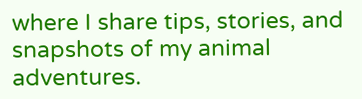where I share tips, stories, and snapshots of my animal adventures.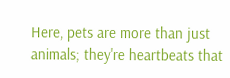Here, pets are more than just animals; they're heartbeats that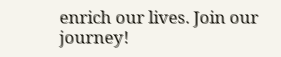enrich our lives. Join our journey!